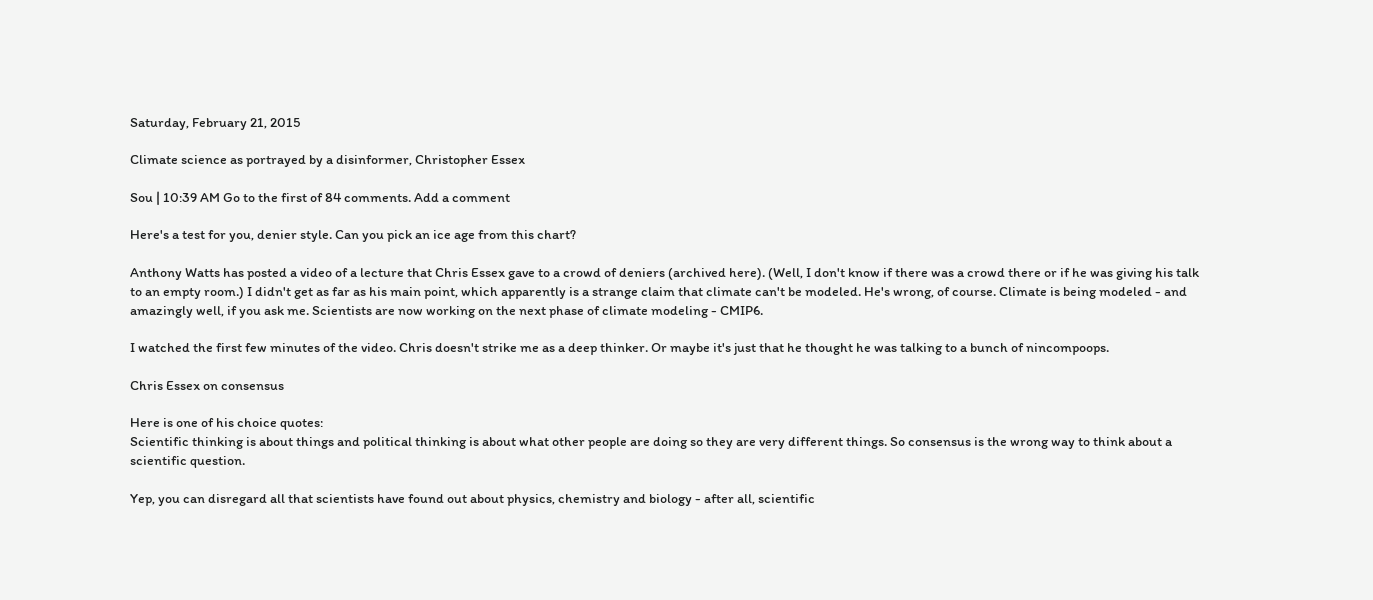Saturday, February 21, 2015

Climate science as portrayed by a disinformer, Christopher Essex

Sou | 10:39 AM Go to the first of 84 comments. Add a comment

Here's a test for you, denier style. Can you pick an ice age from this chart?

Anthony Watts has posted a video of a lecture that Chris Essex gave to a crowd of deniers (archived here). (Well, I don't know if there was a crowd there or if he was giving his talk to an empty room.) I didn't get as far as his main point, which apparently is a strange claim that climate can't be modeled. He's wrong, of course. Climate is being modeled - and amazingly well, if you ask me. Scientists are now working on the next phase of climate modeling - CMIP6.

I watched the first few minutes of the video. Chris doesn't strike me as a deep thinker. Or maybe it's just that he thought he was talking to a bunch of nincompoops.

Chris Essex on consensus

Here is one of his choice quotes:
Scientific thinking is about things and political thinking is about what other people are doing so they are very different things. So consensus is the wrong way to think about a scientific question.

Yep, you can disregard all that scientists have found out about physics, chemistry and biology - after all, scientific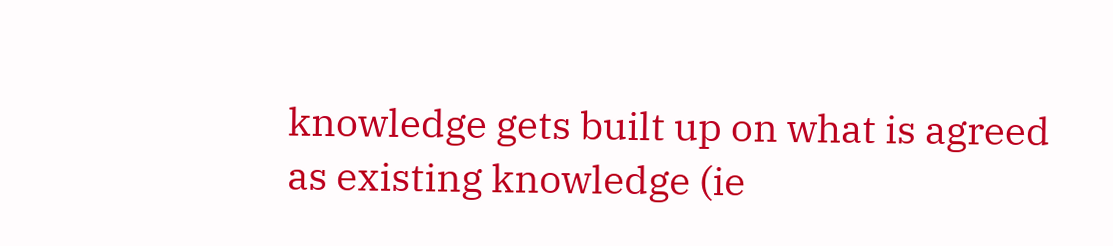knowledge gets built up on what is agreed as existing knowledge (ie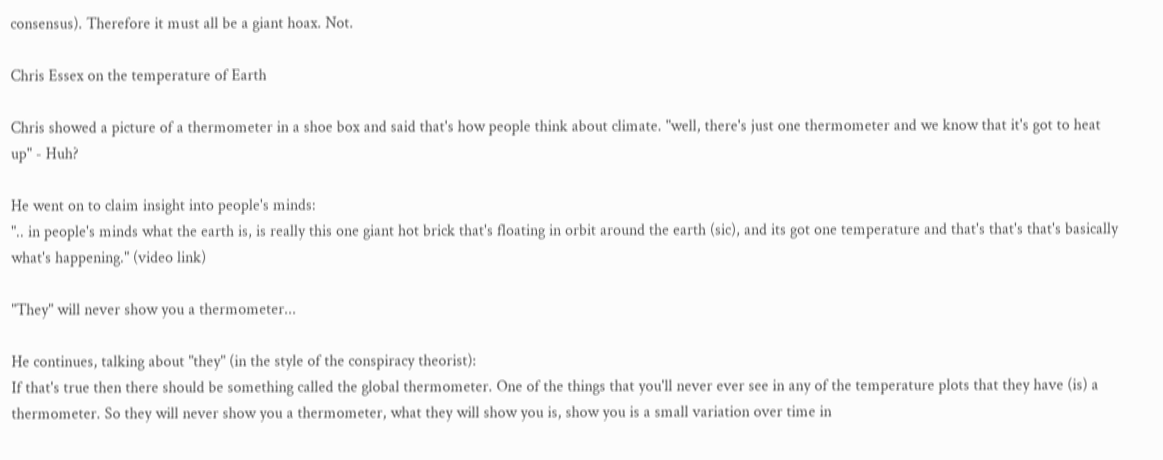consensus). Therefore it must all be a giant hoax. Not.

Chris Essex on the temperature of Earth

Chris showed a picture of a thermometer in a shoe box and said that's how people think about climate. "well, there's just one thermometer and we know that it's got to heat up" - Huh?

He went on to claim insight into people's minds:
".. in people's minds what the earth is, is really this one giant hot brick that's floating in orbit around the earth (sic), and its got one temperature and that's that's that's basically what's happening." (video link)

"They" will never show you a thermometer...

He continues, talking about "they" (in the style of the conspiracy theorist):
If that's true then there should be something called the global thermometer. One of the things that you'll never ever see in any of the temperature plots that they have (is) a thermometer. So they will never show you a thermometer, what they will show you is, show you is a small variation over time in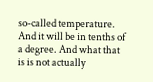so-called temperature. And it will be in tenths of a degree. And what that is is not actually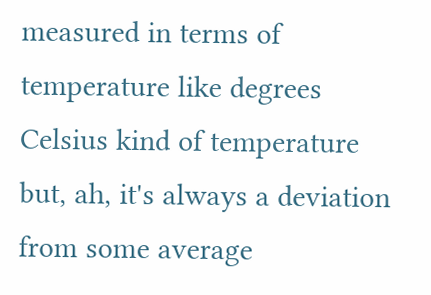measured in terms of temperature like degrees Celsius kind of temperature but, ah, it's always a deviation from some average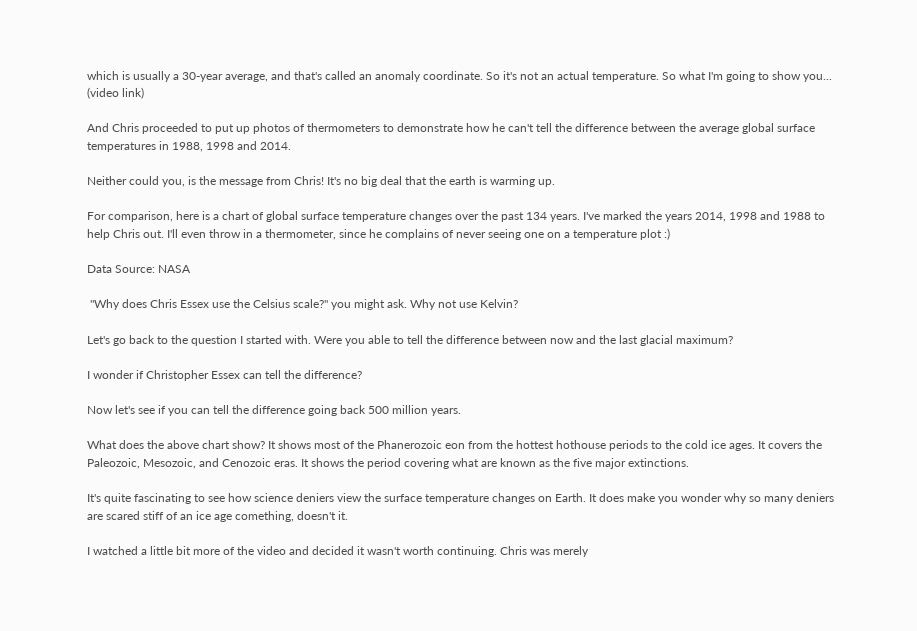which is usually a 30-year average, and that's called an anomaly coordinate. So it's not an actual temperature. So what I'm going to show you... (video link)

And Chris proceeded to put up photos of thermometers to demonstrate how he can't tell the difference between the average global surface temperatures in 1988, 1998 and 2014.

Neither could you, is the message from Chris! It's no big deal that the earth is warming up.

For comparison, here is a chart of global surface temperature changes over the past 134 years. I've marked the years 2014, 1998 and 1988 to help Chris out. I'll even throw in a thermometer, since he complains of never seeing one on a temperature plot :)

Data Source: NASA

 "Why does Chris Essex use the Celsius scale?" you might ask. Why not use Kelvin?

Let's go back to the question I started with. Were you able to tell the difference between now and the last glacial maximum?

I wonder if Christopher Essex can tell the difference?

Now let's see if you can tell the difference going back 500 million years.

What does the above chart show? It shows most of the Phanerozoic eon from the hottest hothouse periods to the cold ice ages. It covers the Paleozoic, Mesozoic, and Cenozoic eras. It shows the period covering what are known as the five major extinctions.

It's quite fascinating to see how science deniers view the surface temperature changes on Earth. It does make you wonder why so many deniers are scared stiff of an ice age comething, doesn't it.

I watched a little bit more of the video and decided it wasn't worth continuing. Chris was merely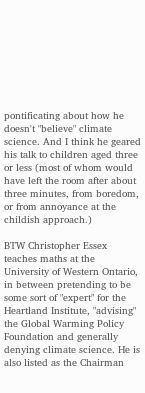pontificating about how he doesn't "believe" climate science. And I think he geared his talk to children aged three or less (most of whom would have left the room after about three minutes, from boredom, or from annoyance at the childish approach.)

BTW Christopher Essex teaches maths at the University of Western Ontario, in between pretending to be some sort of "expert" for the Heartland Institute, "advising" the Global Warming Policy Foundation and generally denying climate science. He is also listed as the Chairman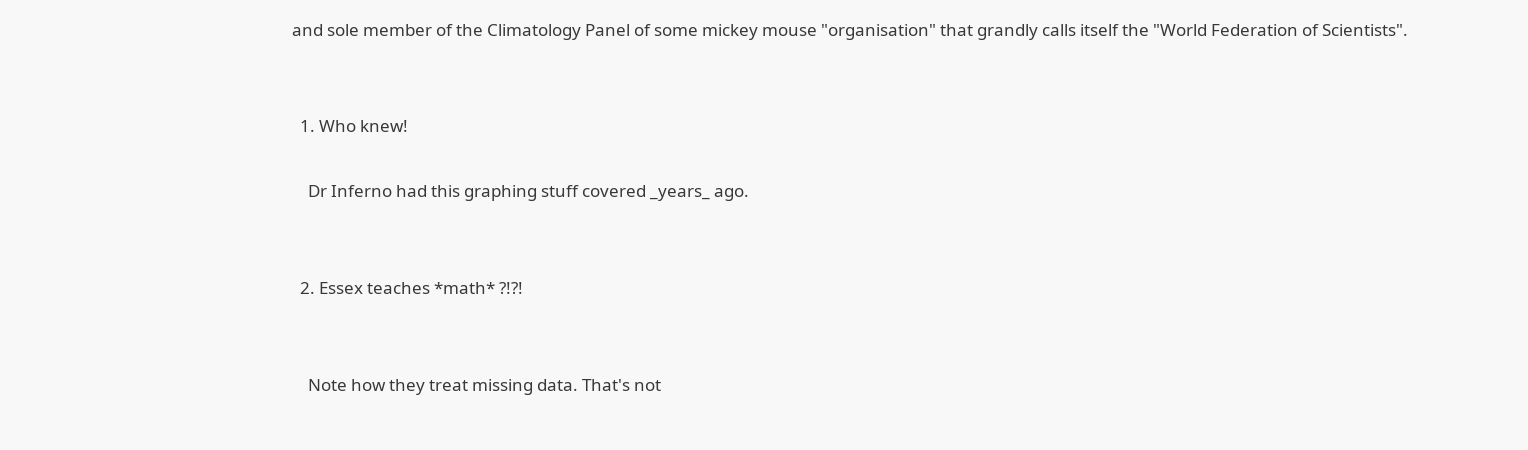and sole member of the Climatology Panel of some mickey mouse "organisation" that grandly calls itself the "World Federation of Scientists".


  1. Who knew!

    Dr Inferno had this graphing stuff covered _years_ ago.


  2. Essex teaches *math* ?!?!


    Note how they treat missing data. That's not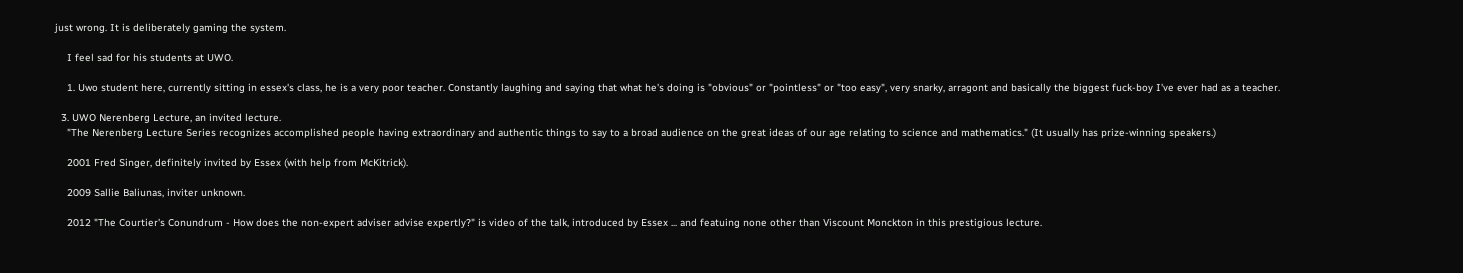just wrong. It is deliberately gaming the system.

    I feel sad for his students at UWO.

    1. Uwo student here, currently sitting in essex's class, he is a very poor teacher. Constantly laughing and saying that what he's doing is "obvious" or "pointless" or "too easy", very snarky, arragont and basically the biggest fuck-boy I've ever had as a teacher.

  3. UWO Nerenberg Lecture, an invited lecture.
    "The Nerenberg Lecture Series recognizes accomplished people having extraordinary and authentic things to say to a broad audience on the great ideas of our age relating to science and mathematics." (It usually has prize-winning speakers.)

    2001 Fred Singer, definitely invited by Essex (with help from McKitrick).

    2009 Sallie Baliunas, inviter unknown.

    2012 "The Courtier's Conundrum - How does the non-expert adviser advise expertly?" is video of the talk, introduced by Essex ... and featuing none other than Viscount Monckton in this prestigious lecture.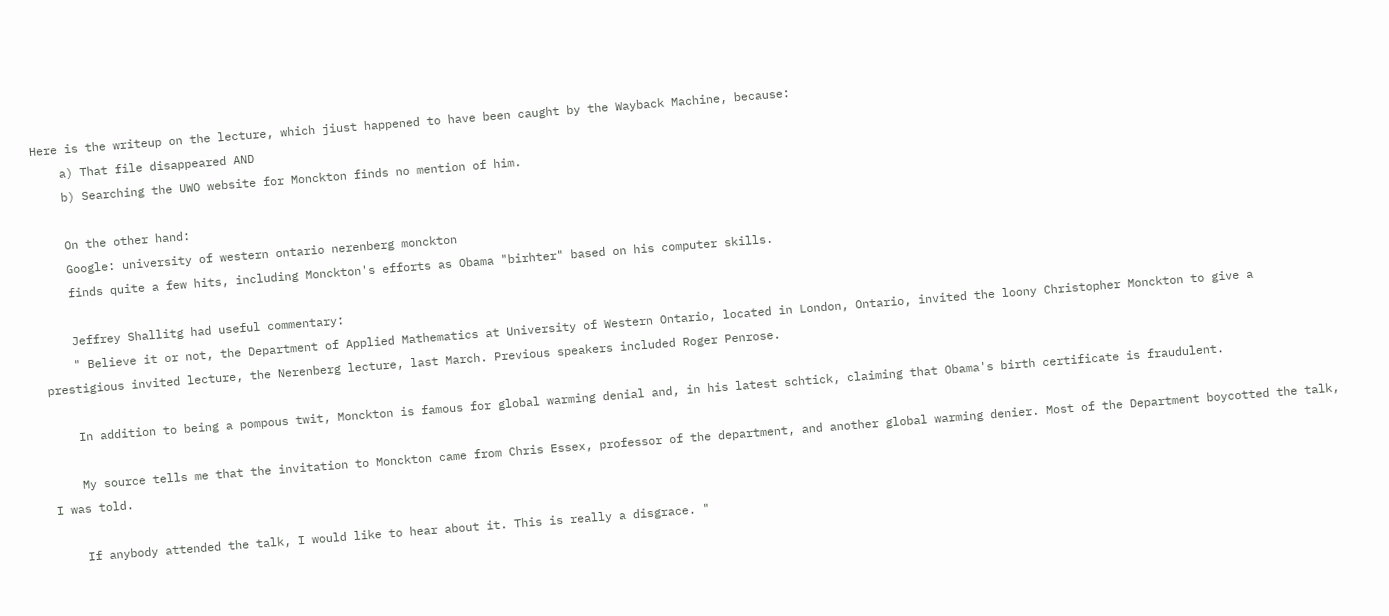Here is the writeup on the lecture, which jiust happened to have been caught by the Wayback Machine, because:
    a) That file disappeared AND
    b) Searching the UWO website for Monckton finds no mention of him.

    On the other hand:
    Google: university of western ontario nerenberg monckton
    finds quite a few hits, including Monckton's efforts as Obama "birhter" based on his computer skills.

    Jeffrey Shallitg had useful commentary:
    " Believe it or not, the Department of Applied Mathematics at University of Western Ontario, located in London, Ontario, invited the loony Christopher Monckton to give a prestigious invited lecture, the Nerenberg lecture, last March. Previous speakers included Roger Penrose.

    In addition to being a pompous twit, Monckton is famous for global warming denial and, in his latest schtick, claiming that Obama's birth certificate is fraudulent.

    My source tells me that the invitation to Monckton came from Chris Essex, professor of the department, and another global warming denier. Most of the Department boycotted the talk, I was told.

    If anybody attended the talk, I would like to hear about it. This is really a disgrace. "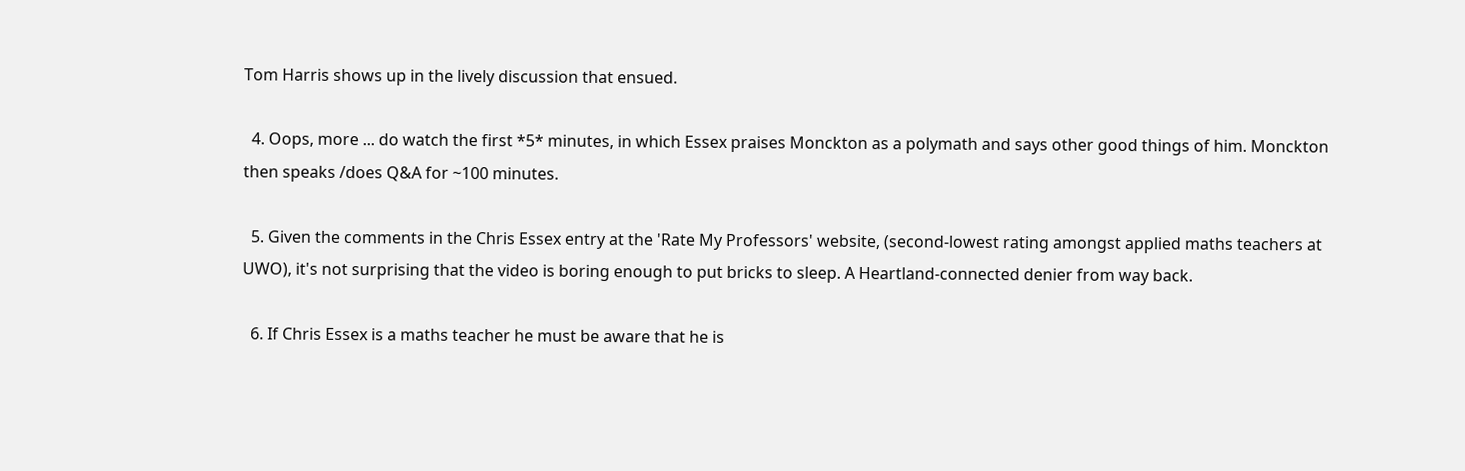Tom Harris shows up in the lively discussion that ensued.

  4. Oops, more ... do watch the first *5* minutes, in which Essex praises Monckton as a polymath and says other good things of him. Monckton then speaks /does Q&A for ~100 minutes.

  5. Given the comments in the Chris Essex entry at the 'Rate My Professors' website, (second-lowest rating amongst applied maths teachers at UWO), it's not surprising that the video is boring enough to put bricks to sleep. A Heartland-connected denier from way back.

  6. If Chris Essex is a maths teacher he must be aware that he is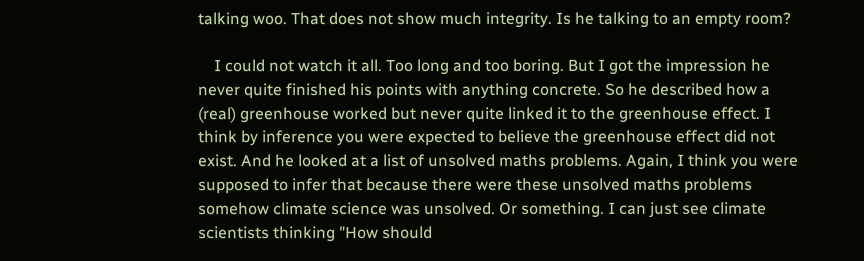talking woo. That does not show much integrity. Is he talking to an empty room?

    I could not watch it all. Too long and too boring. But I got the impression he never quite finished his points with anything concrete. So he described how a (real) greenhouse worked but never quite linked it to the greenhouse effect. I think by inference you were expected to believe the greenhouse effect did not exist. And he looked at a list of unsolved maths problems. Again, I think you were supposed to infer that because there were these unsolved maths problems somehow climate science was unsolved. Or something. I can just see climate scientists thinking "How should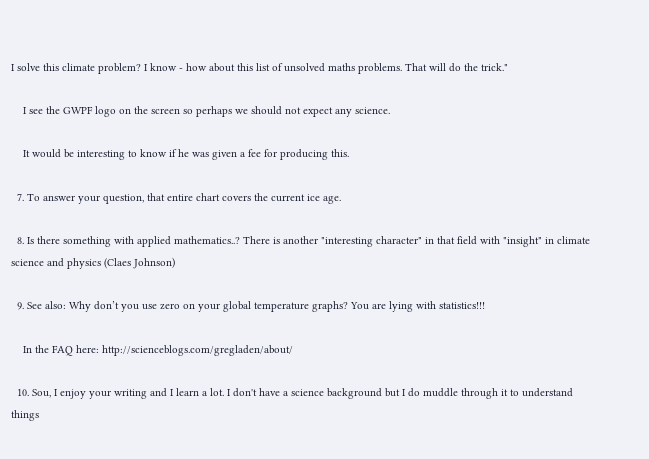I solve this climate problem? I know - how about this list of unsolved maths problems. That will do the trick."

    I see the GWPF logo on the screen so perhaps we should not expect any science.

    It would be interesting to know if he was given a fee for producing this.

  7. To answer your question, that entire chart covers the current ice age.

  8. Is there something with applied mathematics..? There is another "interesting character" in that field with "insight" in climate science and physics (Claes Johnson)

  9. See also: Why don’t you use zero on your global temperature graphs? You are lying with statistics!!!

    In the FAQ here: http://scienceblogs.com/gregladen/about/

  10. Sou, I enjoy your writing and I learn a lot. I don't have a science background but I do muddle through it to understand things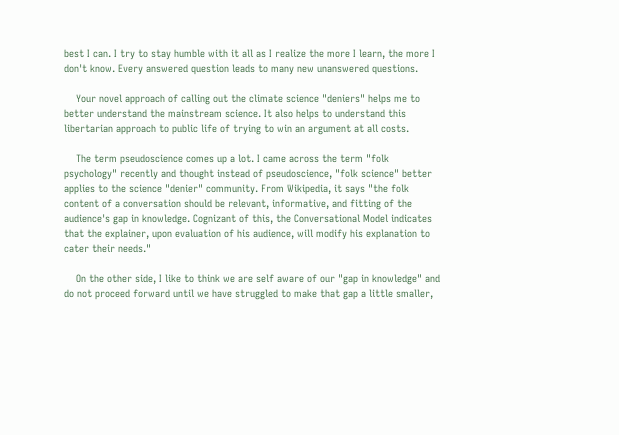best I can. I try to stay humble with it all as I realize the more I learn, the more I don't know. Every answered question leads to many new unanswered questions.

    Your novel approach of calling out the climate science "deniers" helps me to better understand the mainstream science. It also helps to understand this libertarian approach to public life of trying to win an argument at all costs.

    The term pseudoscience comes up a lot. I came across the term "folk psychology" recently and thought instead of pseudoscience, "folk science" better applies to the science "denier" community. From Wikipedia, it says "the folk content of a conversation should be relevant, informative, and fitting of the audience's gap in knowledge. Cognizant of this, the Conversational Model indicates that the explainer, upon evaluation of his audience, will modify his explanation to cater their needs."

    On the other side, I like to think we are self aware of our "gap in knowledge" and do not proceed forward until we have struggled to make that gap a little smaller,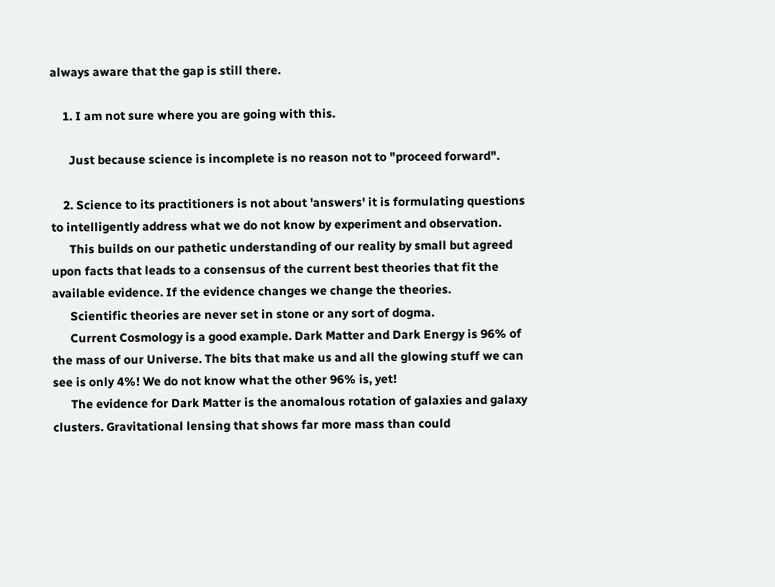always aware that the gap is still there.

    1. I am not sure where you are going with this.

      Just because science is incomplete is no reason not to "proceed forward".

    2. Science to its practitioners is not about 'answers' it is formulating questions to intelligently address what we do not know by experiment and observation.
      This builds on our pathetic understanding of our reality by small but agreed upon facts that leads to a consensus of the current best theories that fit the available evidence. If the evidence changes we change the theories.
      Scientific theories are never set in stone or any sort of dogma.
      Current Cosmology is a good example. Dark Matter and Dark Energy is 96% of the mass of our Universe. The bits that make us and all the glowing stuff we can see is only 4%! We do not know what the other 96% is, yet!
      The evidence for Dark Matter is the anomalous rotation of galaxies and galaxy clusters. Gravitational lensing that shows far more mass than could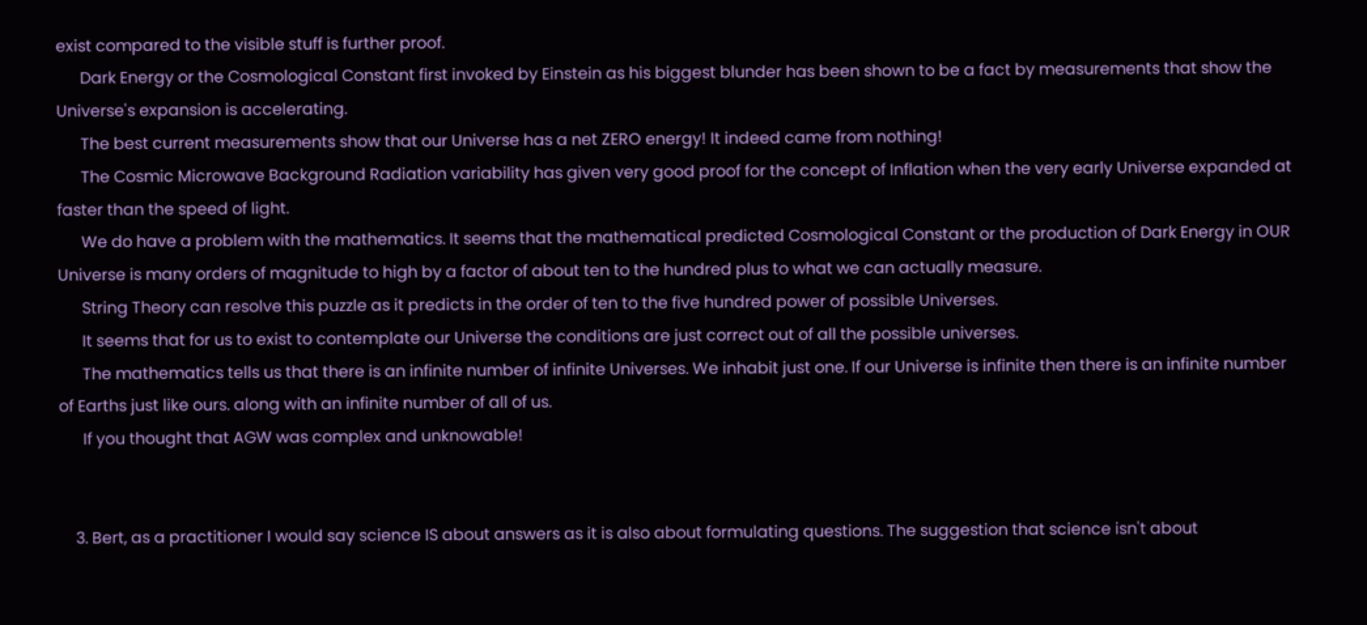exist compared to the visible stuff is further proof.
      Dark Energy or the Cosmological Constant first invoked by Einstein as his biggest blunder has been shown to be a fact by measurements that show the Universe's expansion is accelerating.
      The best current measurements show that our Universe has a net ZERO energy! It indeed came from nothing!
      The Cosmic Microwave Background Radiation variability has given very good proof for the concept of Inflation when the very early Universe expanded at faster than the speed of light.
      We do have a problem with the mathematics. It seems that the mathematical predicted Cosmological Constant or the production of Dark Energy in OUR Universe is many orders of magnitude to high by a factor of about ten to the hundred plus to what we can actually measure.
      String Theory can resolve this puzzle as it predicts in the order of ten to the five hundred power of possible Universes.
      It seems that for us to exist to contemplate our Universe the conditions are just correct out of all the possible universes.
      The mathematics tells us that there is an infinite number of infinite Universes. We inhabit just one. If our Universe is infinite then there is an infinite number of Earths just like ours. along with an infinite number of all of us.
      If you thought that AGW was complex and unknowable!


    3. Bert, as a practitioner I would say science IS about answers as it is also about formulating questions. The suggestion that science isn't about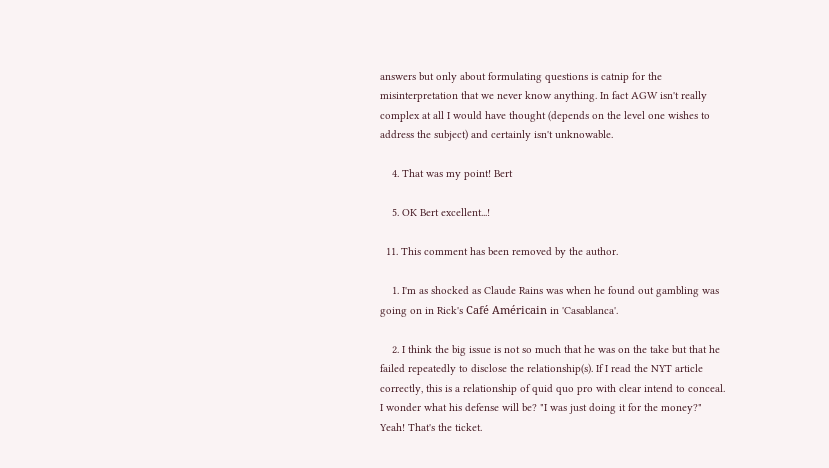answers but only about formulating questions is catnip for the misinterpretation that we never know anything. In fact AGW isn't really complex at all I would have thought (depends on the level one wishes to address the subject) and certainly isn't unknowable.

    4. That was my point! Bert

    5. OK Bert excellent...!

  11. This comment has been removed by the author.

    1. I'm as shocked as Claude Rains was when he found out gambling was going on in Rick's Café Américain in 'Casablanca'.

    2. I think the big issue is not so much that he was on the take but that he failed repeatedly to disclose the relationship(s). If I read the NYT article correctly, this is a relationship of quid quo pro with clear intend to conceal. I wonder what his defense will be? "I was just doing it for the money?" Yeah! That's the ticket.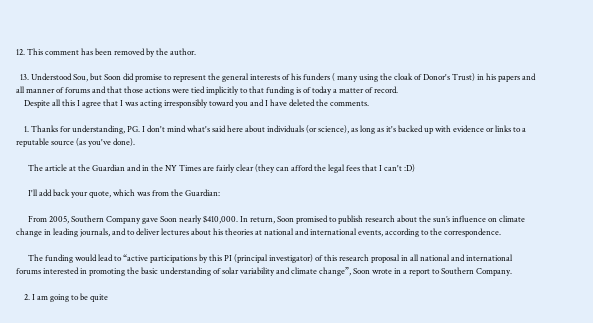12. This comment has been removed by the author.

  13. Understood Sou, but Soon did promise to represent the general interests of his funders ( many using the cloak of Donor's Trust) in his papers and all manner of forums and that those actions were tied implicitly to that funding is of today a matter of record.
    Despite all this I agree that I was acting irresponsibly toward you and I have deleted the comments.

    1. Thanks for understanding, PG. I don't mind what's said here about individuals (or science), as long as it's backed up with evidence or links to a reputable source (as you've done).

      The article at the Guardian and in the NY Times are fairly clear (they can afford the legal fees that I can't :D)

      I'll add back your quote, which was from the Guardian:

      From 2005, Southern Company gave Soon nearly $410,000. In return, Soon promised to publish research about the sun’s influence on climate change in leading journals, and to deliver lectures about his theories at national and international events, according to the correspondence.

      The funding would lead to “active participations by this PI (principal investigator) of this research proposal in all national and international forums interested in promoting the basic understanding of solar variability and climate change”, Soon wrote in a report to Southern Company.

    2. I am going to be quite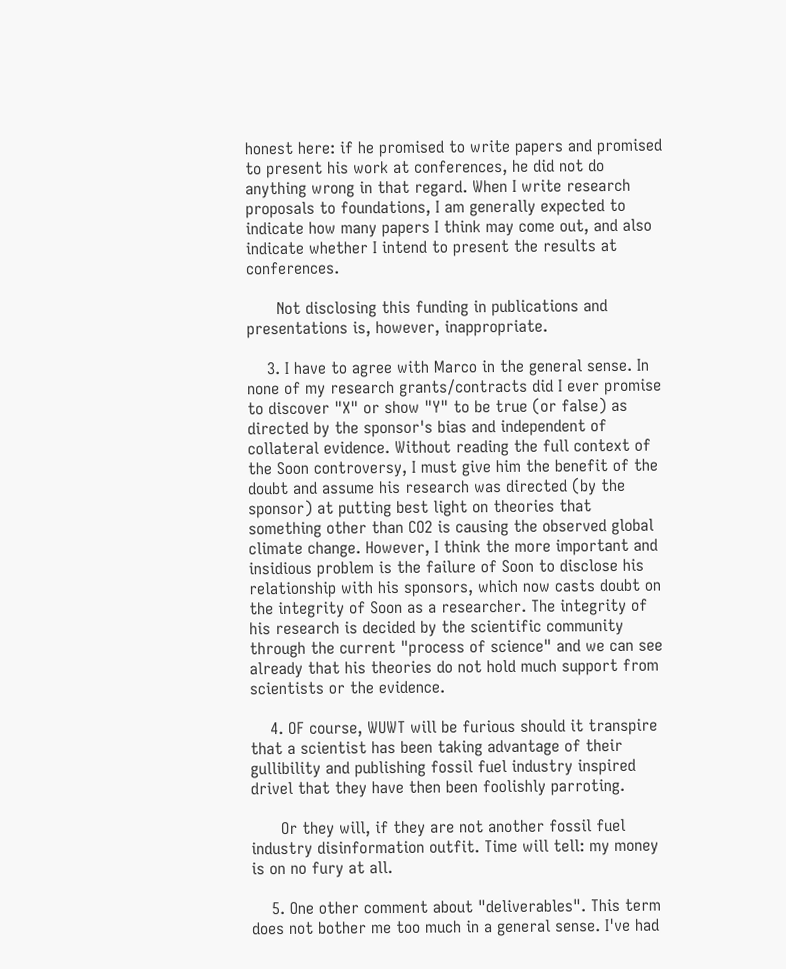honest here: if he promised to write papers and promised to present his work at conferences, he did not do anything wrong in that regard. When I write research proposals to foundations, I am generally expected to indicate how many papers I think may come out, and also indicate whether I intend to present the results at conferences.

      Not disclosing this funding in publications and presentations is, however, inappropriate.

    3. I have to agree with Marco in the general sense. In none of my research grants/contracts did I ever promise to discover "X" or show "Y" to be true (or false) as directed by the sponsor's bias and independent of collateral evidence. Without reading the full context of the Soon controversy, I must give him the benefit of the doubt and assume his research was directed (by the sponsor) at putting best light on theories that something other than CO2 is causing the observed global climate change. However, I think the more important and insidious problem is the failure of Soon to disclose his relationship with his sponsors, which now casts doubt on the integrity of Soon as a researcher. The integrity of his research is decided by the scientific community through the current "process of science" and we can see already that his theories do not hold much support from scientists or the evidence.

    4. OF course, WUWT will be furious should it transpire that a scientist has been taking advantage of their gullibility and publishing fossil fuel industry inspired drivel that they have then been foolishly parroting.

      Or they will, if they are not another fossil fuel industry disinformation outfit. Time will tell: my money is on no fury at all.

    5. One other comment about "deliverables". This term does not bother me too much in a general sense. I've had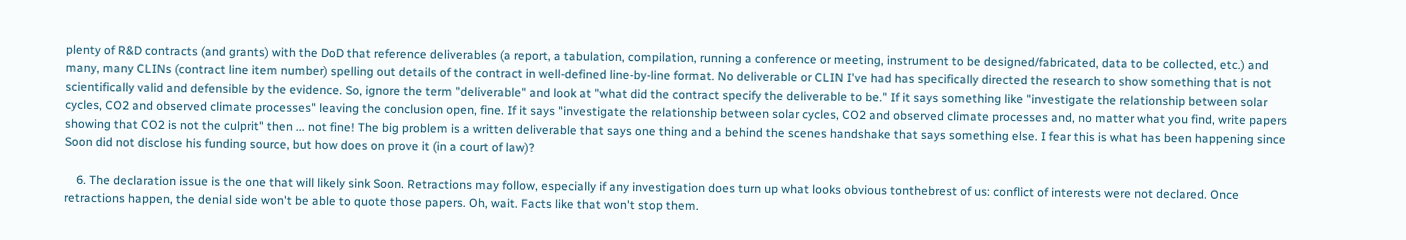plenty of R&D contracts (and grants) with the DoD that reference deliverables (a report, a tabulation, compilation, running a conference or meeting, instrument to be designed/fabricated, data to be collected, etc.) and many, many CLINs (contract line item number) spelling out details of the contract in well-defined line-by-line format. No deliverable or CLIN I've had has specifically directed the research to show something that is not scientifically valid and defensible by the evidence. So, ignore the term "deliverable" and look at "what did the contract specify the deliverable to be." If it says something like "investigate the relationship between solar cycles, CO2 and observed climate processes" leaving the conclusion open, fine. If it says "investigate the relationship between solar cycles, CO2 and observed climate processes and, no matter what you find, write papers showing that CO2 is not the culprit" then ... not fine! The big problem is a written deliverable that says one thing and a behind the scenes handshake that says something else. I fear this is what has been happening since Soon did not disclose his funding source, but how does on prove it (in a court of law)?

    6. The declaration issue is the one that will likely sink Soon. Retractions may follow, especially if any investigation does turn up what looks obvious tonthebrest of us: conflict of interests were not declared. Once retractions happen, the denial side won't be able to quote those papers. Oh, wait. Facts like that won't stop them.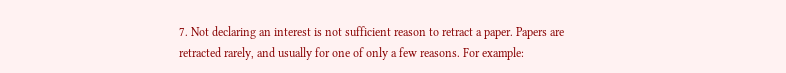7. Not declaring an interest is not sufficient reason to retract a paper. Papers are retracted rarely, and usually for one of only a few reasons. For example: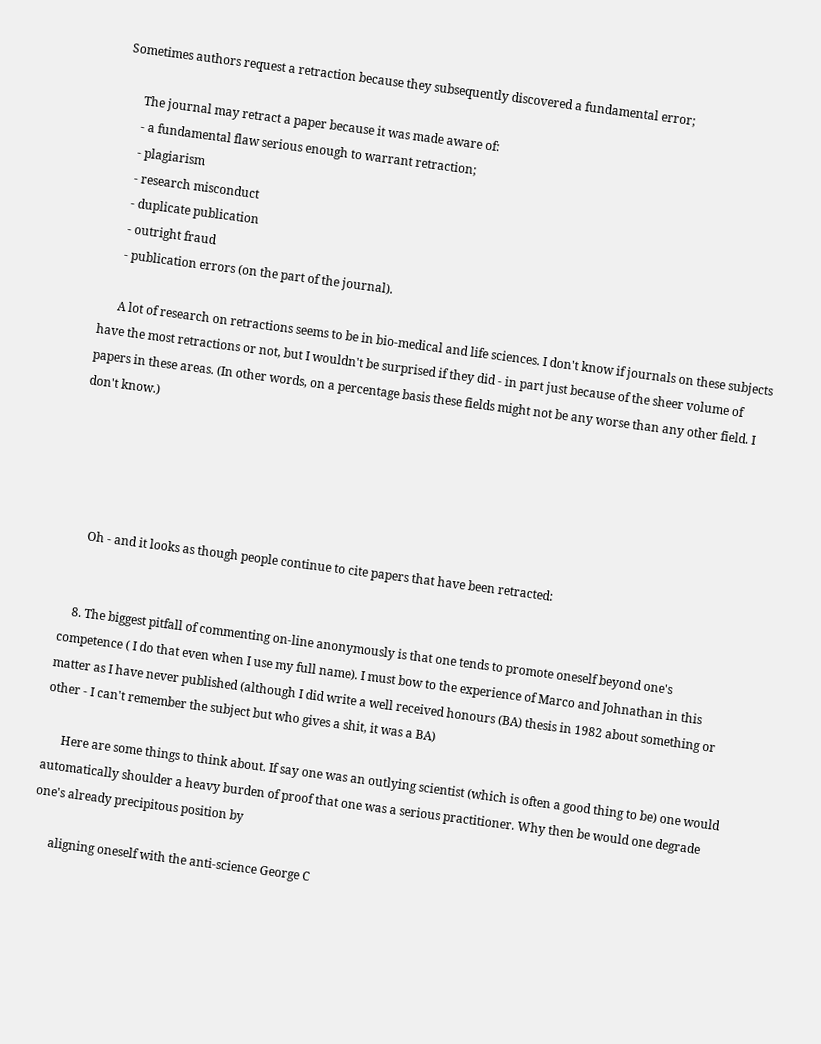Sometimes authors request a retraction because they subsequently discovered a fundamental error;

      The journal may retract a paper because it was made aware of:
      - a fundamental flaw serious enough to warrant retraction;
      - plagiarism
      - research misconduct
      - duplicate publication
      - outright fraud
      - publication errors (on the part of the journal).

      A lot of research on retractions seems to be in bio-medical and life sciences. I don't know if journals on these subjects have the most retractions or not, but I wouldn't be surprised if they did - in part just because of the sheer volume of papers in these areas. (In other words, on a percentage basis these fields might not be any worse than any other field. I don't know.)





      Oh - and it looks as though people continue to cite papers that have been retracted:


    8. The biggest pitfall of commenting on-line anonymously is that one tends to promote oneself beyond one's competence ( I do that even when I use my full name). I must bow to the experience of Marco and Johnathan in this matter as I have never published (although I did write a well received honours (BA) thesis in 1982 about something or other - I can't remember the subject but who gives a shit, it was a BA)

      Here are some things to think about. If say one was an outlying scientist (which is often a good thing to be) one would automatically shoulder a heavy burden of proof that one was a serious practitioner. Why then be would one degrade one's already precipitous position by

      aligning oneself with the anti-science George C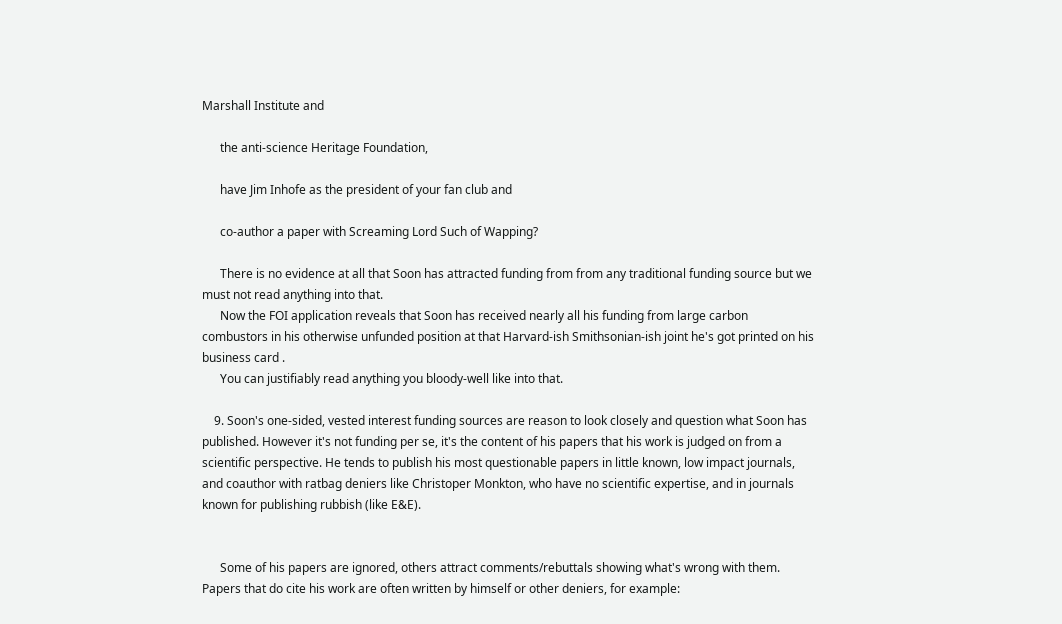Marshall Institute and

      the anti-science Heritage Foundation,

      have Jim Inhofe as the president of your fan club and

      co-author a paper with Screaming Lord Such of Wapping?

      There is no evidence at all that Soon has attracted funding from from any traditional funding source but we must not read anything into that.
      Now the FOI application reveals that Soon has received nearly all his funding from large carbon combustors in his otherwise unfunded position at that Harvard-ish Smithsonian-ish joint he's got printed on his business card .
      You can justifiably read anything you bloody-well like into that.

    9. Soon's one-sided, vested interest funding sources are reason to look closely and question what Soon has published. However it's not funding per se, it's the content of his papers that his work is judged on from a scientific perspective. He tends to publish his most questionable papers in little known, low impact journals, and coauthor with ratbag deniers like Christoper Monkton, who have no scientific expertise, and in journals known for publishing rubbish (like E&E).


      Some of his papers are ignored, others attract comments/rebuttals showing what's wrong with them. Papers that do cite his work are often written by himself or other deniers, for example: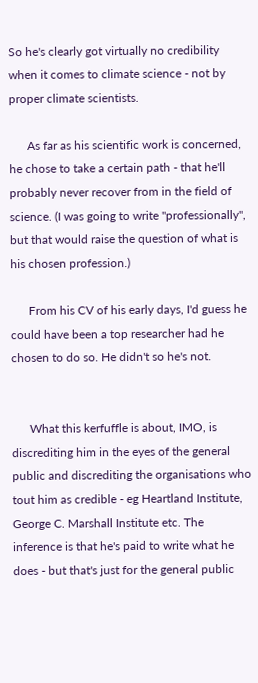So he's clearly got virtually no credibility when it comes to climate science - not by proper climate scientists.

      As far as his scientific work is concerned, he chose to take a certain path - that he'll probably never recover from in the field of science. (I was going to write "professionally", but that would raise the question of what is his chosen profession.)

      From his CV of his early days, I'd guess he could have been a top researcher had he chosen to do so. He didn't so he's not.


      What this kerfuffle is about, IMO, is discrediting him in the eyes of the general public and discrediting the organisations who tout him as credible - eg Heartland Institute, George C. Marshall Institute etc. The inference is that he's paid to write what he does - but that's just for the general public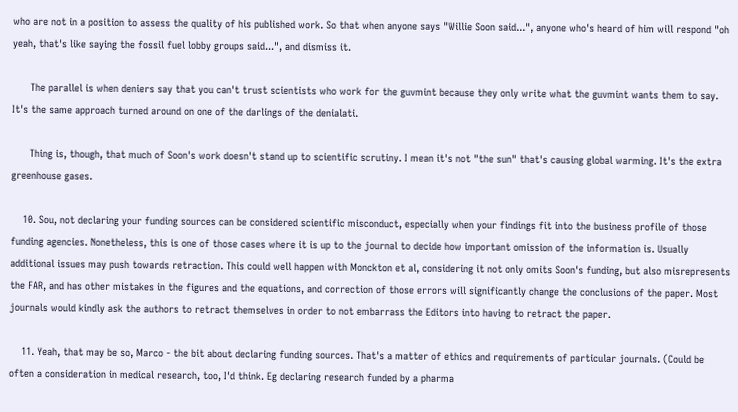who are not in a position to assess the quality of his published work. So that when anyone says "Willie Soon said...", anyone who's heard of him will respond "oh yeah, that's like saying the fossil fuel lobby groups said...", and dismiss it.

      The parallel is when deniers say that you can't trust scientists who work for the guvmint because they only write what the guvmint wants them to say. It's the same approach turned around on one of the darlings of the denialati.

      Thing is, though, that much of Soon's work doesn't stand up to scientific scrutiny. I mean it's not "the sun" that's causing global warming. It's the extra greenhouse gases.

    10. Sou, not declaring your funding sources can be considered scientific misconduct, especially when your findings fit into the business profile of those funding agencies. Nonetheless, this is one of those cases where it is up to the journal to decide how important omission of the information is. Usually additional issues may push towards retraction. This could well happen with Monckton et al, considering it not only omits Soon's funding, but also misrepresents the FAR, and has other mistakes in the figures and the equations, and correction of those errors will significantly change the conclusions of the paper. Most journals would kindly ask the authors to retract themselves in order to not embarrass the Editors into having to retract the paper.

    11. Yeah, that may be so, Marco - the bit about declaring funding sources. That's a matter of ethics and requirements of particular journals. (Could be often a consideration in medical research, too, I'd think. Eg declaring research funded by a pharma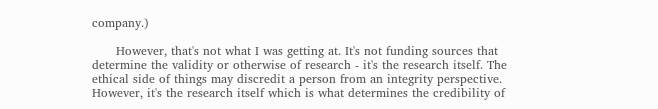company.)

      However, that's not what I was getting at. It's not funding sources that determine the validity or otherwise of research - it's the research itself. The ethical side of things may discredit a person from an integrity perspective. However, it's the research itself which is what determines the credibility of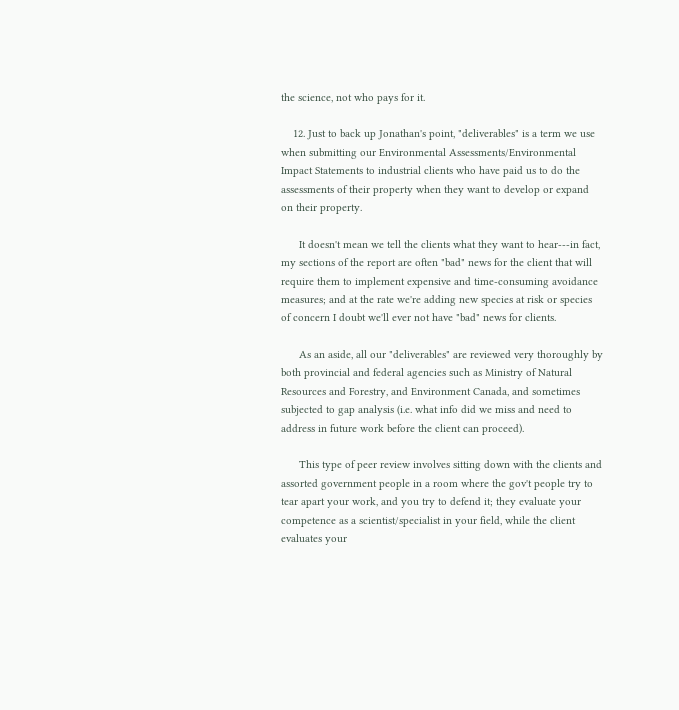the science, not who pays for it.

    12. Just to back up Jonathan's point, "deliverables" is a term we use when submitting our Environmental Assessments/Environmental Impact Statements to industrial clients who have paid us to do the assessments of their property when they want to develop or expand on their property.

      It doesn't mean we tell the clients what they want to hear---in fact, my sections of the report are often "bad" news for the client that will require them to implement expensive and time-consuming avoidance measures; and at the rate we're adding new species at risk or species of concern I doubt we'll ever not have "bad" news for clients.

      As an aside, all our "deliverables" are reviewed very thoroughly by both provincial and federal agencies such as Ministry of Natural Resources and Forestry, and Environment Canada, and sometimes subjected to gap analysis (i.e. what info did we miss and need to address in future work before the client can proceed).

      This type of peer review involves sitting down with the clients and assorted government people in a room where the gov't people try to tear apart your work, and you try to defend it; they evaluate your competence as a scientist/specialist in your field, while the client evaluates your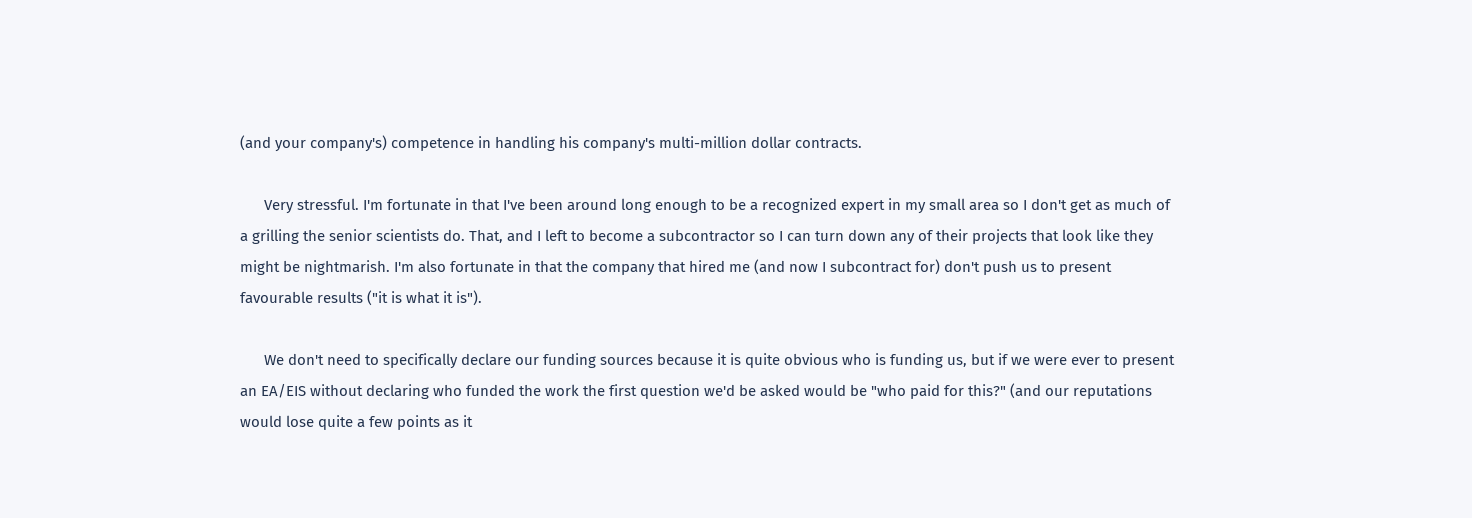(and your company's) competence in handling his company's multi-million dollar contracts.

      Very stressful. I'm fortunate in that I've been around long enough to be a recognized expert in my small area so I don't get as much of a grilling the senior scientists do. That, and I left to become a subcontractor so I can turn down any of their projects that look like they might be nightmarish. I'm also fortunate in that the company that hired me (and now I subcontract for) don't push us to present favourable results ("it is what it is").

      We don't need to specifically declare our funding sources because it is quite obvious who is funding us, but if we were ever to present an EA/EIS without declaring who funded the work the first question we'd be asked would be "who paid for this?" (and our reputations would lose quite a few points as it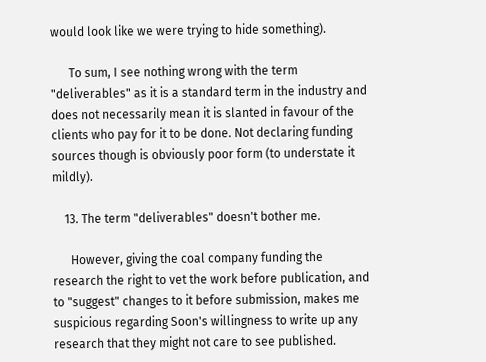would look like we were trying to hide something).

      To sum, I see nothing wrong with the term "deliverables" as it is a standard term in the industry and does not necessarily mean it is slanted in favour of the clients who pay for it to be done. Not declaring funding sources though is obviously poor form (to understate it mildly).

    13. The term "deliverables" doesn't bother me.

      However, giving the coal company funding the research the right to vet the work before publication, and to "suggest" changes to it before submission, makes me suspicious regarding Soon's willingness to write up any research that they might not care to see published.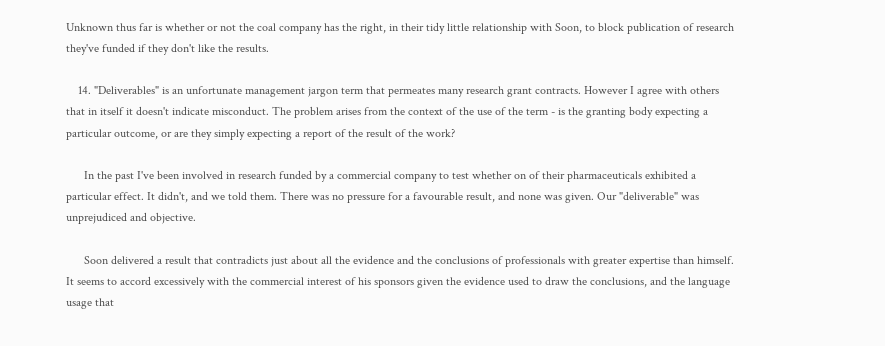Unknown thus far is whether or not the coal company has the right, in their tidy little relationship with Soon, to block publication of research they've funded if they don't like the results.

    14. "Deliverables" is an unfortunate management jargon term that permeates many research grant contracts. However I agree with others that in itself it doesn't indicate misconduct. The problem arises from the context of the use of the term - is the granting body expecting a particular outcome, or are they simply expecting a report of the result of the work?

      In the past I've been involved in research funded by a commercial company to test whether on of their pharmaceuticals exhibited a particular effect. It didn't, and we told them. There was no pressure for a favourable result, and none was given. Our "deliverable" was unprejudiced and objective.

      Soon delivered a result that contradicts just about all the evidence and the conclusions of professionals with greater expertise than himself. It seems to accord excessively with the commercial interest of his sponsors given the evidence used to draw the conclusions, and the language usage that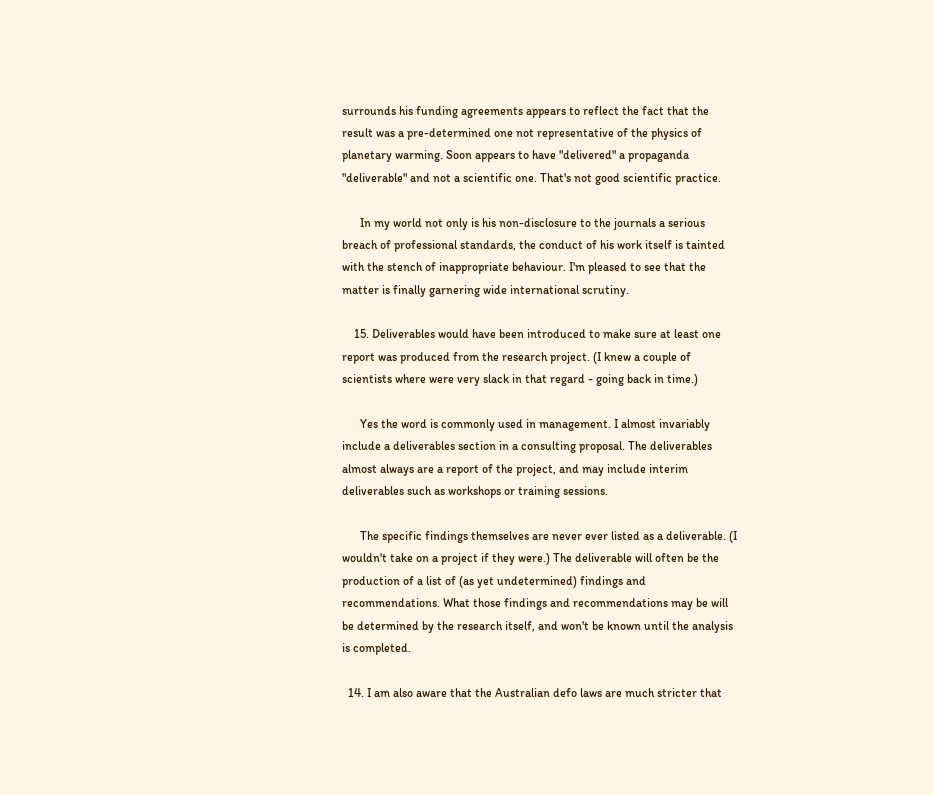surrounds his funding agreements appears to reflect the fact that the result was a pre-determined one not representative of the physics of planetary warming. Soon appears to have "delivered" a propaganda "deliverable" and not a scientific one. That's not good scientific practice.

      In my world not only is his non-disclosure to the journals a serious breach of professional standards, the conduct of his work itself is tainted with the stench of inappropriate behaviour. I'm pleased to see that the matter is finally garnering wide international scrutiny.

    15. Deliverables would have been introduced to make sure at least one report was produced from the research project. (I knew a couple of scientists where were very slack in that regard - going back in time.)

      Yes the word is commonly used in management. I almost invariably include a deliverables section in a consulting proposal. The deliverables almost always are a report of the project, and may include interim deliverables such as workshops or training sessions.

      The specific findings themselves are never ever listed as a deliverable. (I wouldn't take on a project if they were.) The deliverable will often be the production of a list of (as yet undetermined) findings and recommendations. What those findings and recommendations may be will be determined by the research itself, and won't be known until the analysis is completed.

  14. I am also aware that the Australian defo laws are much stricter that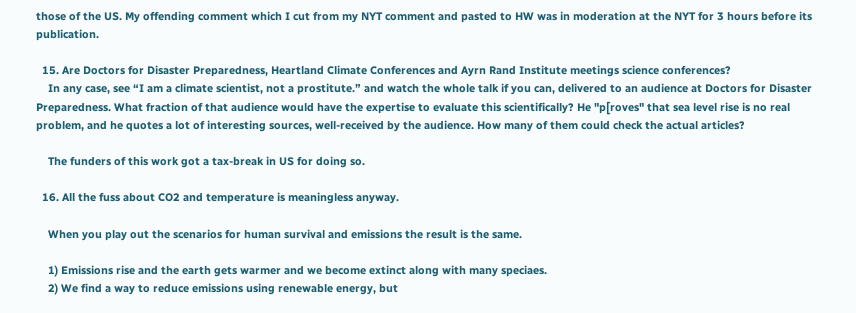those of the US. My offending comment which I cut from my NYT comment and pasted to HW was in moderation at the NYT for 3 hours before its publication.

  15. Are Doctors for Disaster Preparedness, Heartland Climate Conferences and Ayrn Rand Institute meetings science conferences?
    In any case, see “I am a climate scientist, not a prostitute.” and watch the whole talk if you can, delivered to an audience at Doctors for Disaster Preparedness. What fraction of that audience would have the expertise to evaluate this scientifically? He "p[roves" that sea level rise is no real problem, and he quotes a lot of interesting sources, well-received by the audience. How many of them could check the actual articles?

    The funders of this work got a tax-break in US for doing so.

  16. All the fuss about CO2 and temperature is meaningless anyway.

    When you play out the scenarios for human survival and emissions the result is the same.

    1) Emissions rise and the earth gets warmer and we become extinct along with many speciaes.
    2) We find a way to reduce emissions using renewable energy, but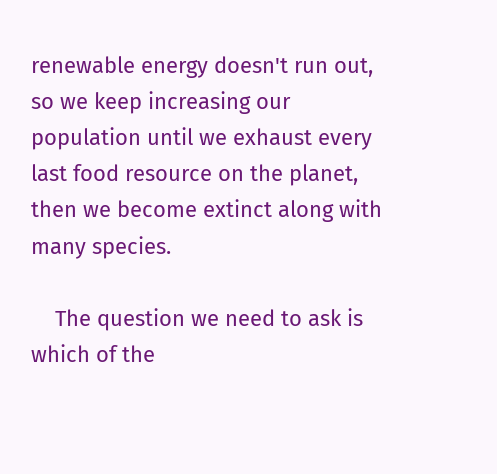renewable energy doesn't run out, so we keep increasing our population until we exhaust every last food resource on the planet, then we become extinct along with many species.

    The question we need to ask is which of the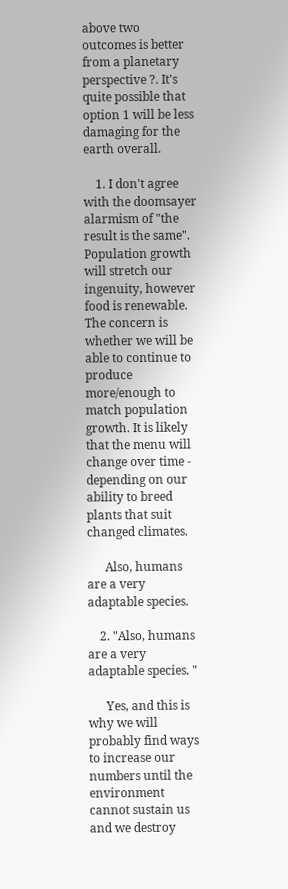above two outcomes is better from a planetary perspective ?. It's quite possible that option 1 will be less damaging for the earth overall.

    1. I don't agree with the doomsayer alarmism of "the result is the same". Population growth will stretch our ingenuity, however food is renewable. The concern is whether we will be able to continue to produce more/enough to match population growth. It is likely that the menu will change over time - depending on our ability to breed plants that suit changed climates.

      Also, humans are a very adaptable species.

    2. "Also, humans are a very adaptable species. "

      Yes, and this is why we will probably find ways to increase our numbers until the environment cannot sustain us and we destroy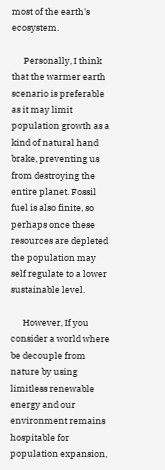most of the earth's ecosystem.

      Personally, I think that the warmer earth scenario is preferable as it may limit population growth as a kind of natural hand brake, preventing us from destroying the entire planet. Fossil fuel is also finite, so perhaps once these resources are depleted the population may self regulate to a lower sustainable level.

      However, If you consider a world where be decouple from nature by using limitless renewable energy and our environment remains hospitable for population expansion,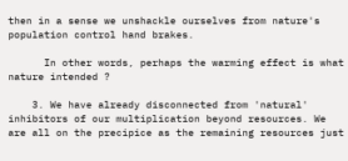then in a sense we unshackle ourselves from nature's population control hand brakes.

      In other words, perhaps the warming effect is what nature intended ?

    3. We have already disconnected from 'natural' inhibitors of our multiplication beyond resources. We are all on the precipice as the remaining resources just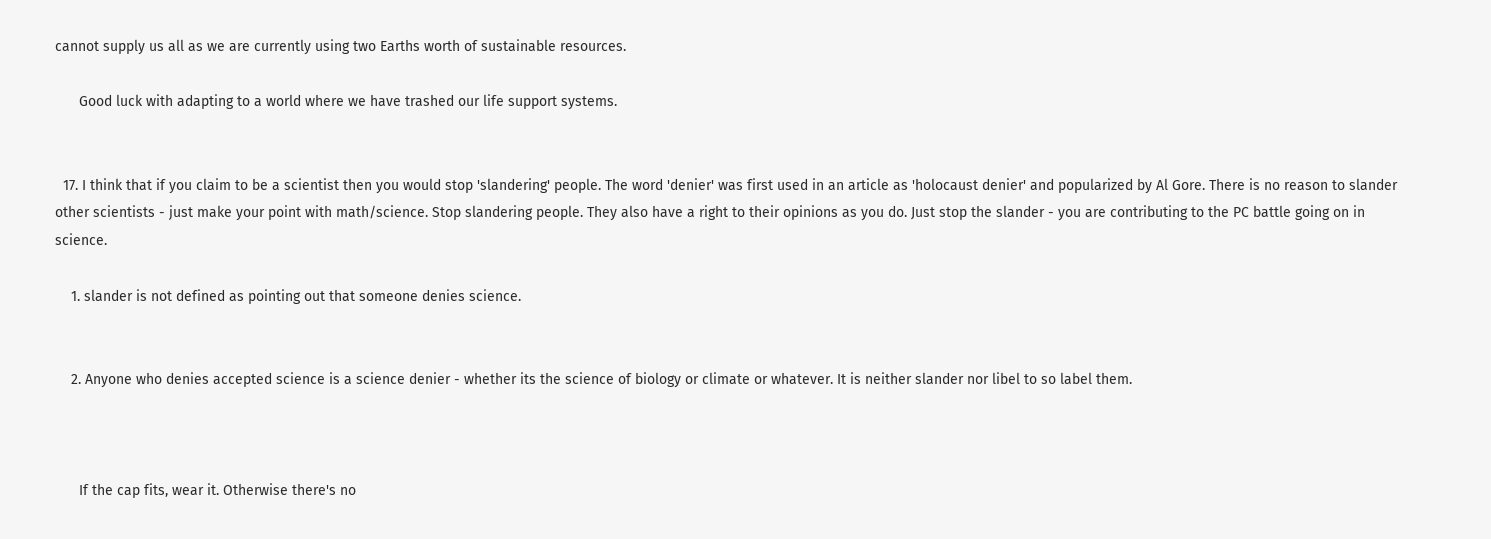cannot supply us all as we are currently using two Earths worth of sustainable resources.

      Good luck with adapting to a world where we have trashed our life support systems.


  17. I think that if you claim to be a scientist then you would stop 'slandering' people. The word 'denier' was first used in an article as 'holocaust denier' and popularized by Al Gore. There is no reason to slander other scientists - just make your point with math/science. Stop slandering people. They also have a right to their opinions as you do. Just stop the slander - you are contributing to the PC battle going on in science.

    1. slander is not defined as pointing out that someone denies science.


    2. Anyone who denies accepted science is a science denier - whether its the science of biology or climate or whatever. It is neither slander nor libel to so label them.



      If the cap fits, wear it. Otherwise there's no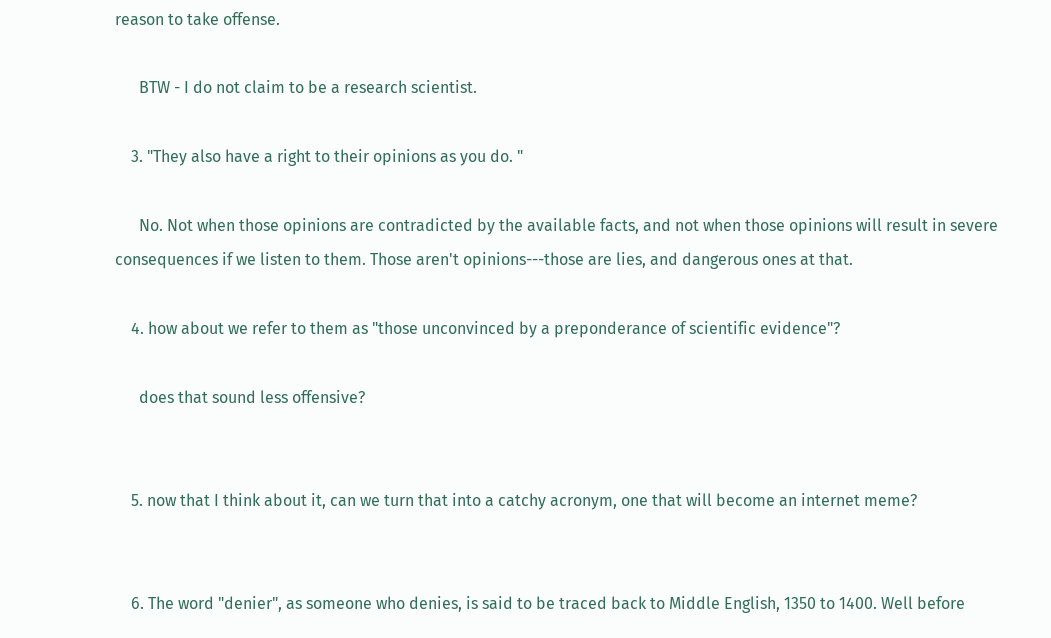reason to take offense.

      BTW - I do not claim to be a research scientist.

    3. "They also have a right to their opinions as you do. "

      No. Not when those opinions are contradicted by the available facts, and not when those opinions will result in severe consequences if we listen to them. Those aren't opinions---those are lies, and dangerous ones at that.

    4. how about we refer to them as "those unconvinced by a preponderance of scientific evidence"?

      does that sound less offensive?


    5. now that I think about it, can we turn that into a catchy acronym, one that will become an internet meme?


    6. The word "denier", as someone who denies, is said to be traced back to Middle English, 1350 to 1400. Well before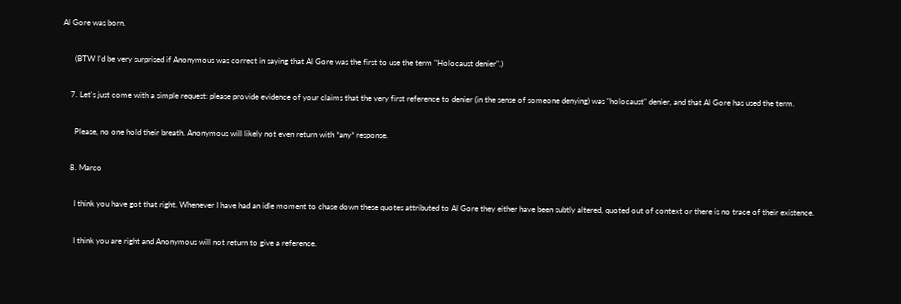Al Gore was born.

      (BTW I'd be very surprised if Anonymous was correct in saying that Al Gore was the first to use the term "Holocaust denier".)

    7. Let's just come with a simple request: please provide evidence of your claims that the very first reference to denier (in the sense of someone denying) was "holocaust" denier, and that Al Gore has used the term.

      Please, no one hold their breath. Anonymous will likely not even return with *any* response.

    8. Marco

      I think you have got that right. Whenever I have had an idle moment to chase down these quotes attributed to Al Gore they either have been subtly altered, quoted out of context or there is no trace of their existence.

      I think you are right and Anonymous will not return to give a reference.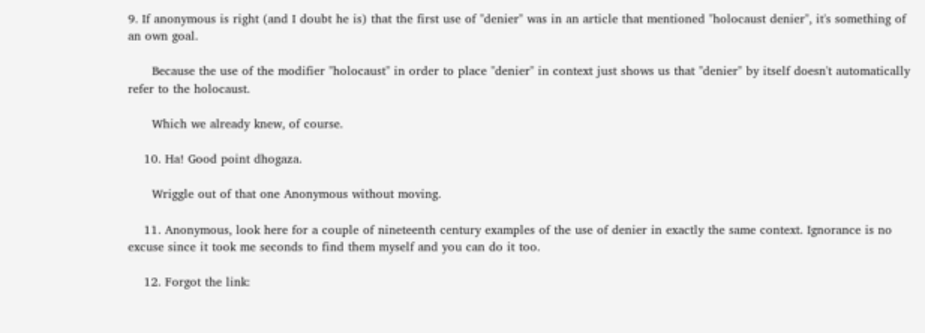9. If anonymous is right (and I doubt he is) that the first use of "denier" was in an article that mentioned "holocaust denier", it's something of an own goal.

      Because the use of the modifier "holocaust" in order to place "denier" in context just shows us that "denier" by itself doesn't automatically refer to the holocaust.

      Which we already knew, of course.

    10. Ha! Good point dhogaza.

      Wriggle out of that one Anonymous without moving.

    11. Anonymous, look here for a couple of nineteenth century examples of the use of denier in exactly the same context. Ignorance is no excuse since it took me seconds to find them myself and you can do it too.

    12. Forgot the link: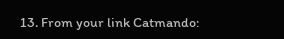13. From your link Catmando: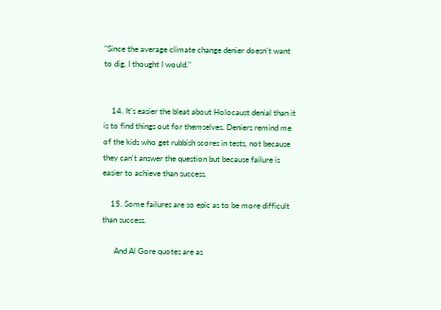"Since the average climate change denier doesn't want to dig, I thought I would."


    14. It's easier the bleat about Holocaust denial than it is to find things out for themselves. Deniers remind me of the kids who get rubbish scores in tests, not because they can't answer the question but because failure is easier to achieve than success.

    15. Some failures are so epic as to be more difficult than success.

      And Al Gore quotes are as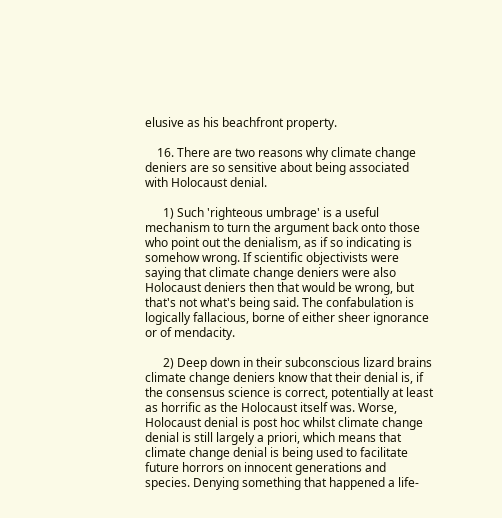elusive as his beachfront property.

    16. There are two reasons why climate change deniers are so sensitive about being associated with Holocaust denial.

      1) Such 'righteous umbrage' is a useful mechanism to turn the argument back onto those who point out the denialism, as if so indicating is somehow wrong. If scientific objectivists were saying that climate change deniers were also Holocaust deniers then that would be wrong, but that's not what's being said. The confabulation is logically fallacious, borne of either sheer ignorance or of mendacity.

      2) Deep down in their subconscious lizard brains climate change deniers know that their denial is, if the consensus science is correct, potentially at least as horrific as the Holocaust itself was. Worse, Holocaust denial is post hoc whilst climate change denial is still largely a priori, which means that climate change denial is being used to facilitate future horrors on innocent generations and species. Denying something that happened a life-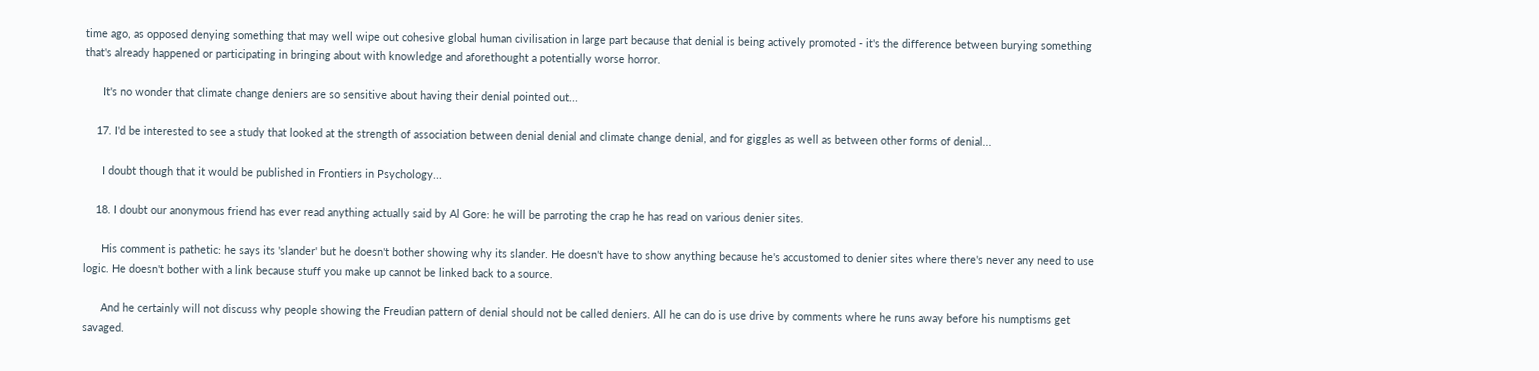time ago, as opposed denying something that may well wipe out cohesive global human civilisation in large part because that denial is being actively promoted - it's the difference between burying something that's already happened or participating in bringing about with knowledge and aforethought a potentially worse horror.

      It's no wonder that climate change deniers are so sensitive about having their denial pointed out...

    17. I'd be interested to see a study that looked at the strength of association between denial denial and climate change denial, and for giggles as well as between other forms of denial...

      I doubt though that it would be published in Frontiers in Psychology...

    18. I doubt our anonymous friend has ever read anything actually said by Al Gore: he will be parroting the crap he has read on various denier sites.

      His comment is pathetic: he says its 'slander' but he doesn't bother showing why its slander. He doesn't have to show anything because he's accustomed to denier sites where there's never any need to use logic. He doesn't bother with a link because stuff you make up cannot be linked back to a source.

      And he certainly will not discuss why people showing the Freudian pattern of denial should not be called deniers. All he can do is use drive by comments where he runs away before his numptisms get savaged.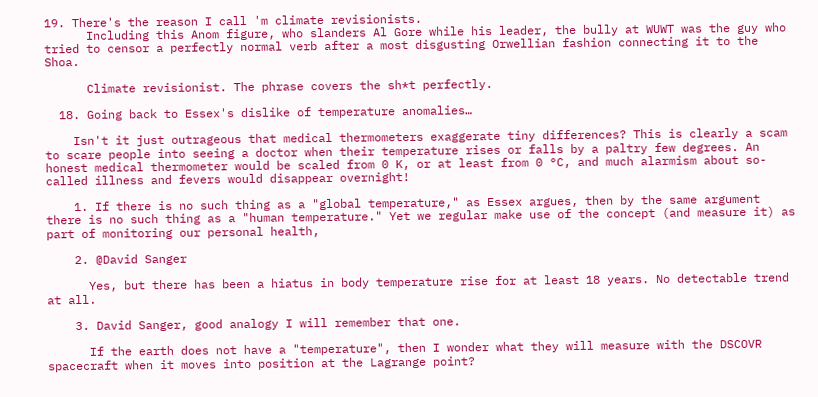19. There's the reason I call 'm climate revisionists.
      Including this Anom figure, who slanders Al Gore while his leader, the bully at WUWT was the guy who tried to censor a perfectly normal verb after a most disgusting Orwellian fashion connecting it to the Shoa.

      Climate revisionist. The phrase covers the sh*t perfectly.

  18. Going back to Essex's dislike of temperature anomalies…

    Isn't it just outrageous that medical thermometers exaggerate tiny differences? This is clearly a scam to scare people into seeing a doctor when their temperature rises or falls by a paltry few degrees. An honest medical thermometer would be scaled from 0 K, or at least from 0 °C, and much alarmism about so-called illness and fevers would disappear overnight!

    1. If there is no such thing as a "global temperature," as Essex argues, then by the same argument there is no such thing as a "human temperature." Yet we regular make use of the concept (and measure it) as part of monitoring our personal health,

    2. @David Sanger

      Yes, but there has been a hiatus in body temperature rise for at least 18 years. No detectable trend at all.

    3. David Sanger, good analogy I will remember that one.

      If the earth does not have a "temperature", then I wonder what they will measure with the DSCOVR spacecraft when it moves into position at the Lagrange point?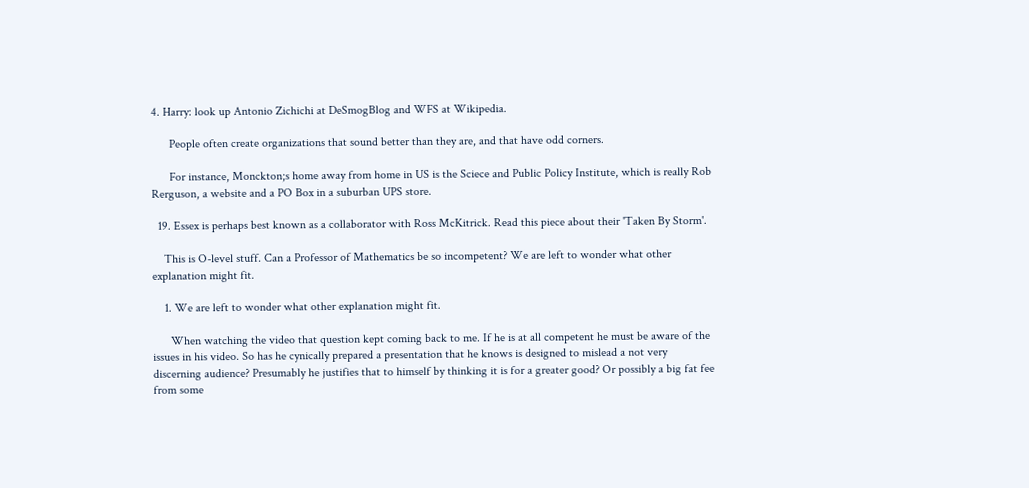4. Harry: look up Antonio Zichichi at DeSmogBlog and WFS at Wikipedia.

      People often create organizations that sound better than they are, and that have odd corners.

      For instance, Monckton;s home away from home in US is the Sciece and Public Policy Institute, which is really Rob Rerguson, a website and a PO Box in a suburban UPS store.

  19. Essex is perhaps best known as a collaborator with Ross McKitrick. Read this piece about their 'Taken By Storm'.

    This is O-level stuff. Can a Professor of Mathematics be so incompetent? We are left to wonder what other explanation might fit.

    1. We are left to wonder what other explanation might fit.

      When watching the video that question kept coming back to me. If he is at all competent he must be aware of the issues in his video. So has he cynically prepared a presentation that he knows is designed to mislead a not very discerning audience? Presumably he justifies that to himself by thinking it is for a greater good? Or possibly a big fat fee from some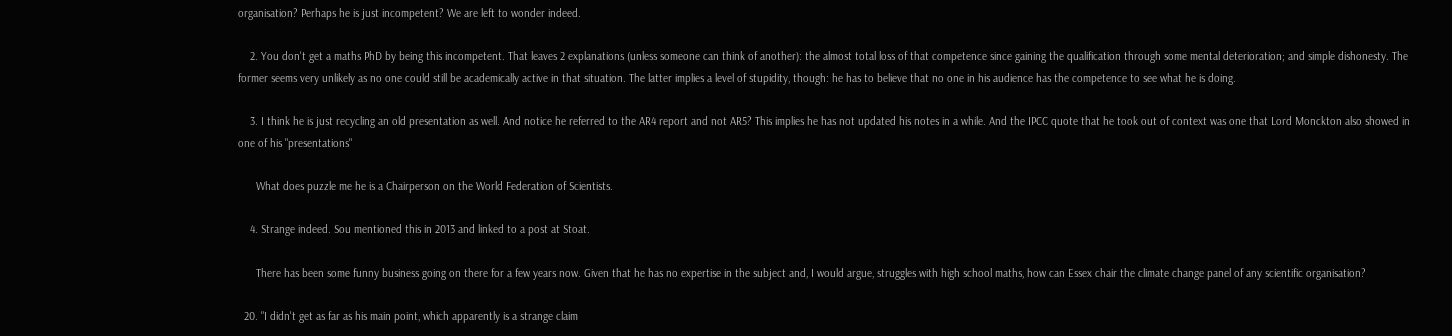organisation? Perhaps he is just incompetent? We are left to wonder indeed.

    2. You don't get a maths PhD by being this incompetent. That leaves 2 explanations (unless someone can think of another): the almost total loss of that competence since gaining the qualification through some mental deterioration; and simple dishonesty. The former seems very unlikely as no one could still be academically active in that situation. The latter implies a level of stupidity, though: he has to believe that no one in his audience has the competence to see what he is doing.

    3. I think he is just recycling an old presentation as well. And notice he referred to the AR4 report and not AR5? This implies he has not updated his notes in a while. And the IPCC quote that he took out of context was one that Lord Monckton also showed in one of his "presentations"

      What does puzzle me he is a Chairperson on the World Federation of Scientists.

    4. Strange indeed. Sou mentioned this in 2013 and linked to a post at Stoat.

      There has been some funny business going on there for a few years now. Given that he has no expertise in the subject and, I would argue, struggles with high school maths, how can Essex chair the climate change panel of any scientific organisation?

  20. "I didn't get as far as his main point, which apparently is a strange claim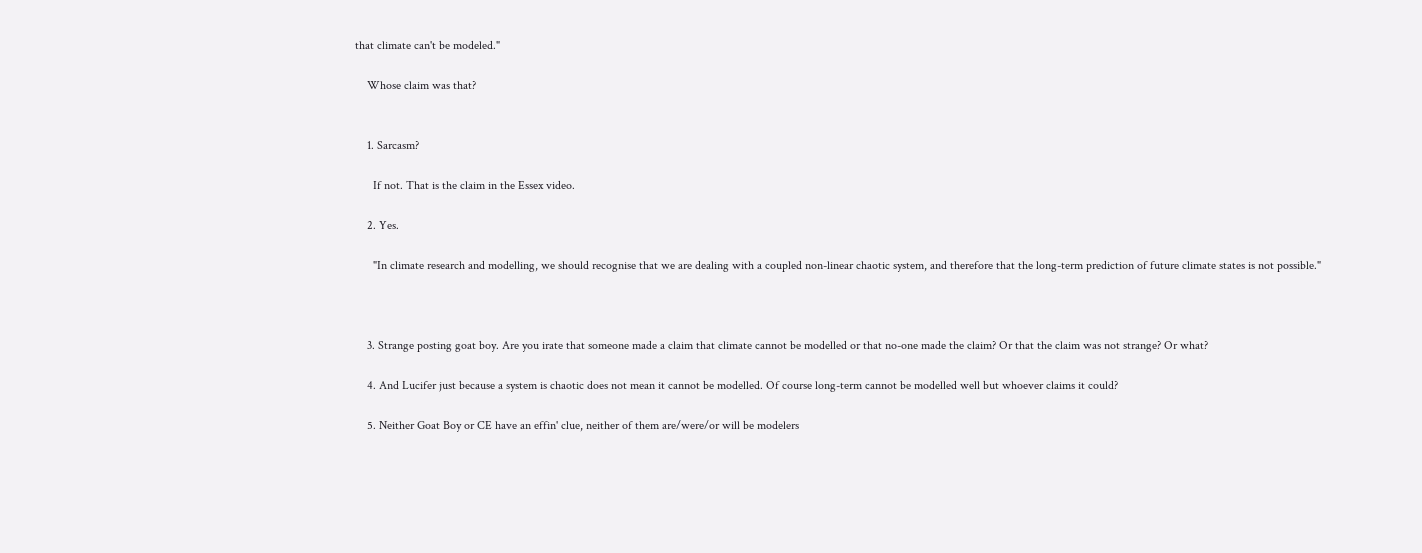that climate can't be modeled."

    Whose claim was that?


    1. Sarcasm?

      If not. That is the claim in the Essex video.

    2. Yes.

      "In climate research and modelling, we should recognise that we are dealing with a coupled non-linear chaotic system, and therefore that the long-term prediction of future climate states is not possible."



    3. Strange posting goat boy. Are you irate that someone made a claim that climate cannot be modelled or that no-one made the claim? Or that the claim was not strange? Or what?

    4. And Lucifer just because a system is chaotic does not mean it cannot be modelled. Of course long-term cannot be modelled well but whoever claims it could?

    5. Neither Goat Boy or CE have an effin' clue, neither of them are/were/or will be modelers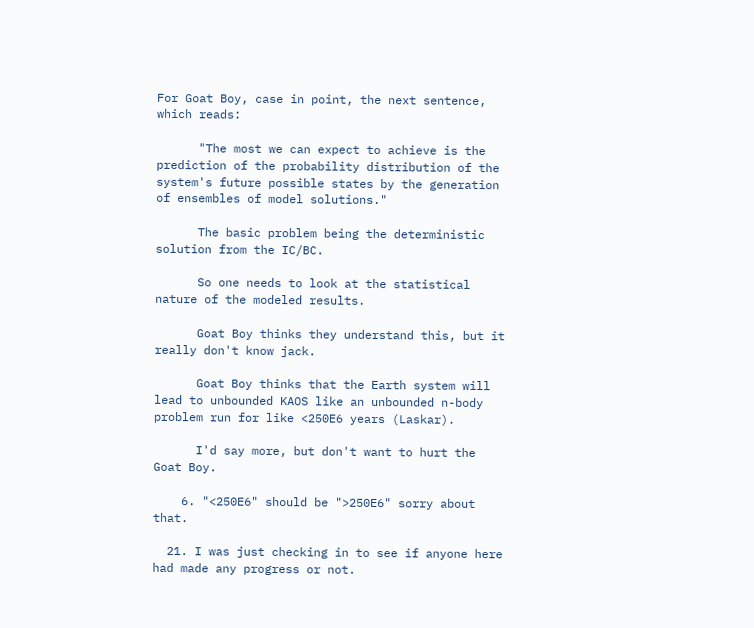For Goat Boy, case in point, the next sentence, which reads:

      "The most we can expect to achieve is the prediction of the probability distribution of the system's future possible states by the generation of ensembles of model solutions."

      The basic problem being the deterministic solution from the IC/BC.

      So one needs to look at the statistical nature of the modeled results.

      Goat Boy thinks they understand this, but it really don't know jack.

      Goat Boy thinks that the Earth system will lead to unbounded KAOS like an unbounded n-body problem run for like <250E6 years (Laskar).

      I'd say more, but don't want to hurt the Goat Boy.

    6. "<250E6" should be ">250E6" sorry about that.

  21. I was just checking in to see if anyone here had made any progress or not.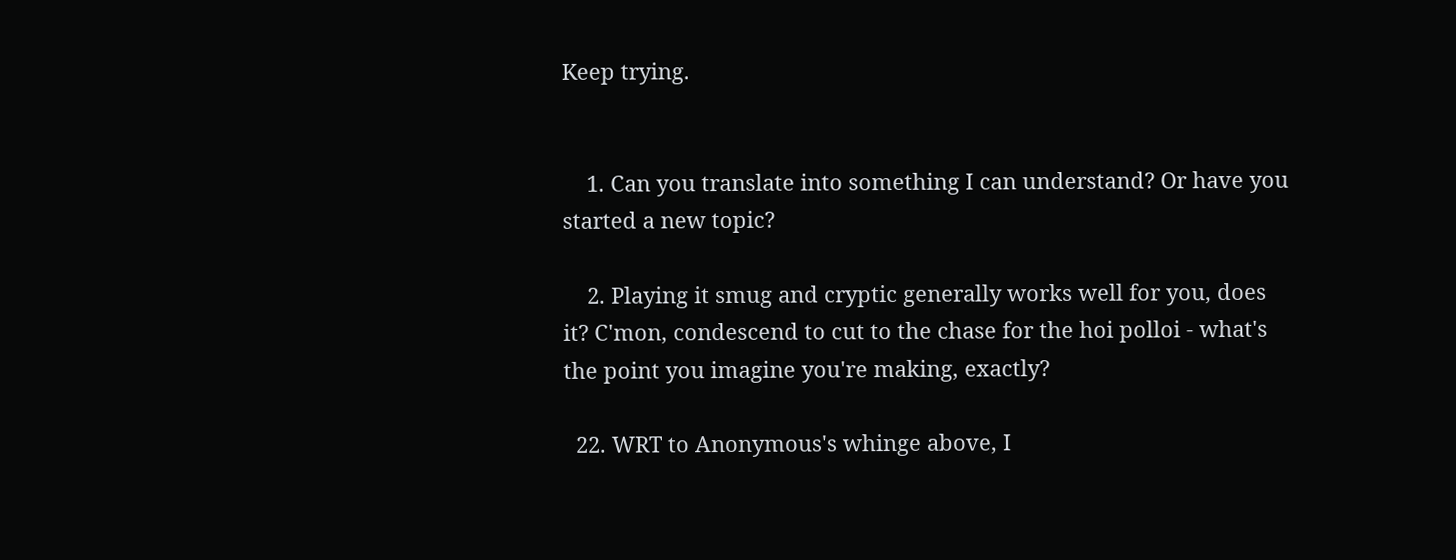Keep trying.


    1. Can you translate into something I can understand? Or have you started a new topic?

    2. Playing it smug and cryptic generally works well for you, does it? C'mon, condescend to cut to the chase for the hoi polloi - what's the point you imagine you're making, exactly?

  22. WRT to Anonymous's whinge above, I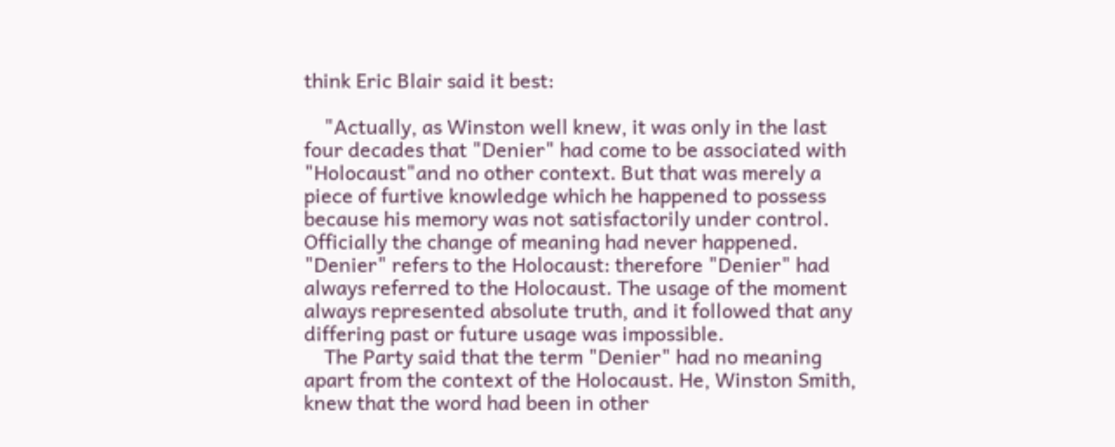think Eric Blair said it best:

    "Actually, as Winston well knew, it was only in the last four decades that "Denier" had come to be associated with "Holocaust"and no other context. But that was merely a piece of furtive knowledge which he happened to possess because his memory was not satisfactorily under control. Officially the change of meaning had never happened. "Denier" refers to the Holocaust: therefore "Denier" had always referred to the Holocaust. The usage of the moment always represented absolute truth, and it followed that any differing past or future usage was impossible.
    The Party said that the term "Denier" had no meaning apart from the context of the Holocaust. He, Winston Smith, knew that the word had been in other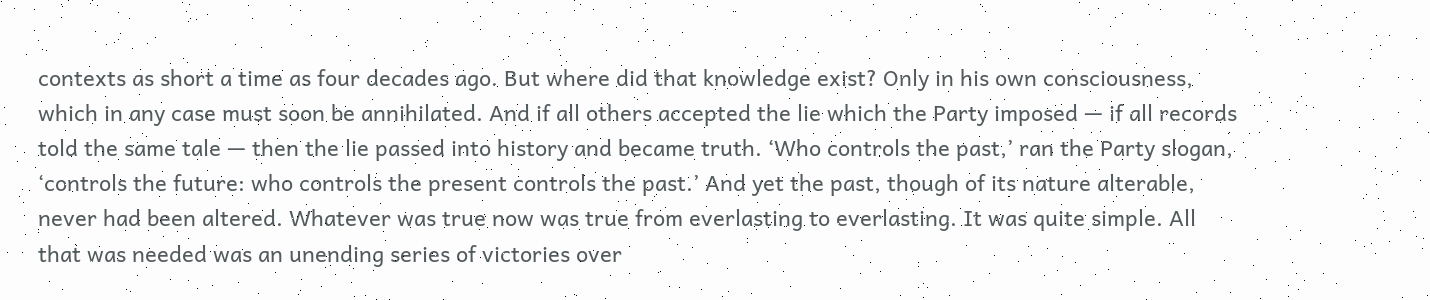contexts as short a time as four decades ago. But where did that knowledge exist? Only in his own consciousness, which in any case must soon be annihilated. And if all others accepted the lie which the Party imposed — if all records told the same tale — then the lie passed into history and became truth. ‘Who controls the past,’ ran the Party slogan, ‘controls the future: who controls the present controls the past.’ And yet the past, though of its nature alterable, never had been altered. Whatever was true now was true from everlasting to everlasting. It was quite simple. All that was needed was an unending series of victories over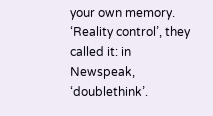your own memory. ‘Reality control’, they called it: in Newspeak, ‘doublethink’.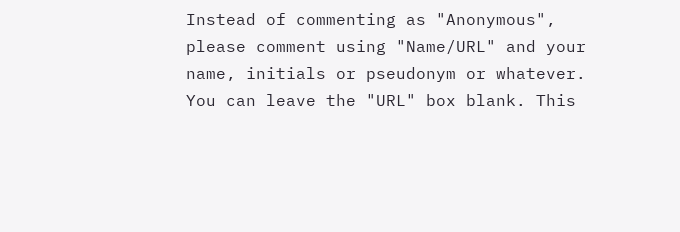Instead of commenting as "Anonymous", please comment using "Name/URL" and your name, initials or pseudonym or whatever. You can leave the "URL" box blank. This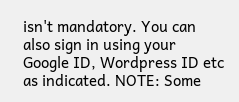isn't mandatory. You can also sign in using your Google ID, Wordpress ID etc as indicated. NOTE: Some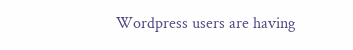Wordpress users are having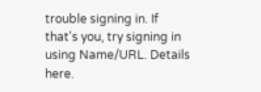trouble signing in. If that's you, try signing in using Name/URL. Details here.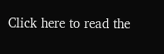Click here to read the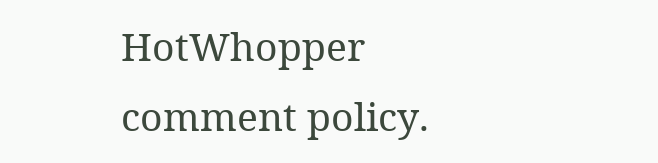HotWhopper comment policy.